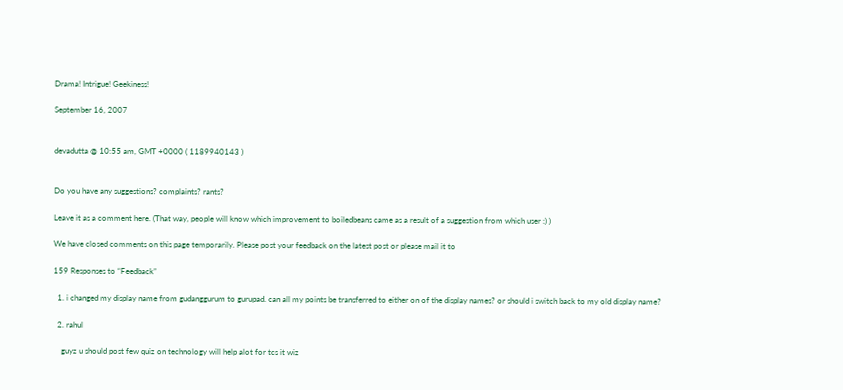Drama! Intrigue! Geekiness!

September 16, 2007


devadutta @ 10:55 am, GMT +0000 ( 1189940143 )


Do you have any suggestions? complaints? rants?

Leave it as a comment here. (That way, people will know which improvement to boiledbeans came as a result of a suggestion from which user :) )

We have closed comments on this page temporarily. Please post your feedback on the latest post or please mail it to

159 Responses to “Feedback”

  1. i changed my display name from gudanggurum to gurupad. can all my points be transferred to either on of the display names? or should i switch back to my old display name?

  2. rahul

    guyz u should post few quiz on technology will help alot for tcs it wiz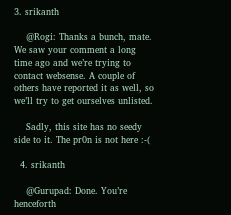3. srikanth

    @Rogi: Thanks a bunch, mate. We saw your comment a long time ago and we’re trying to contact websense. A couple of others have reported it as well, so we’ll try to get ourselves unlisted.

    Sadly, this site has no seedy side to it. The pr0n is not here :-(

  4. srikanth

    @Gurupad: Done. You’re henceforth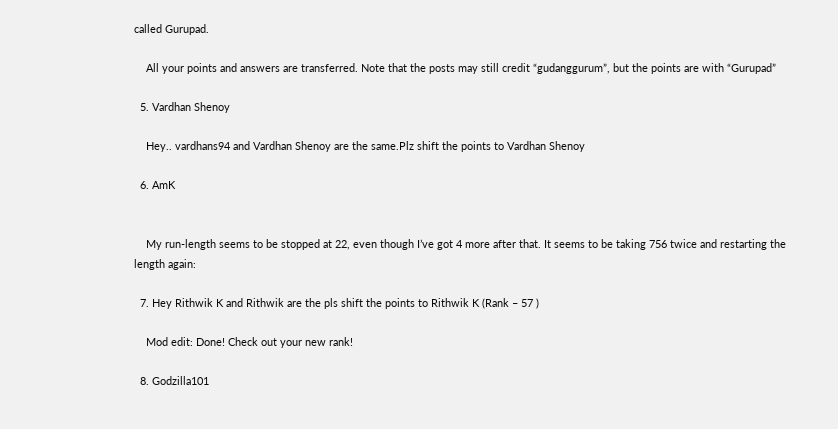called Gurupad.

    All your points and answers are transferred. Note that the posts may still credit “gudanggurum”, but the points are with “Gurupad”

  5. Vardhan Shenoy

    Hey.. vardhans94 and Vardhan Shenoy are the same.Plz shift the points to Vardhan Shenoy

  6. AmK


    My run-length seems to be stopped at 22, even though I’ve got 4 more after that. It seems to be taking 756 twice and restarting the length again:

  7. Hey Rithwik K and Rithwik are the pls shift the points to Rithwik K (Rank – 57 )

    Mod edit: Done! Check out your new rank!

  8. Godzilla101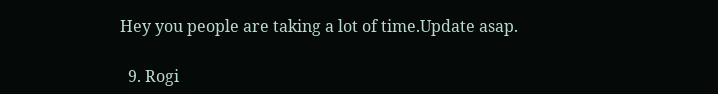Hey you people are taking a lot of time.Update asap.

  9. Rogi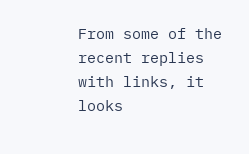From some of the recent replies with links, it looks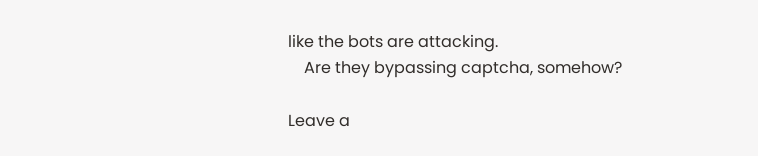like the bots are attacking.
    Are they bypassing captcha, somehow?

Leave a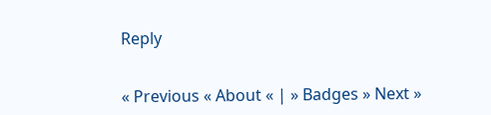Reply


« Previous « About « | » Badges » Next »